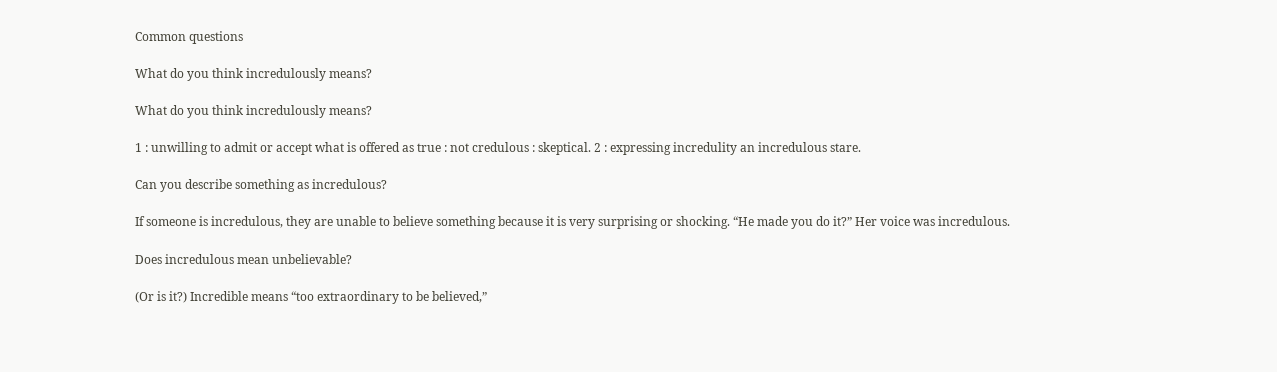Common questions

What do you think incredulously means?

What do you think incredulously means?

1 : unwilling to admit or accept what is offered as true : not credulous : skeptical. 2 : expressing incredulity an incredulous stare.

Can you describe something as incredulous?

If someone is incredulous, they are unable to believe something because it is very surprising or shocking. “He made you do it?” Her voice was incredulous.

Does incredulous mean unbelievable?

(Or is it?) Incredible means “too extraordinary to be believed,”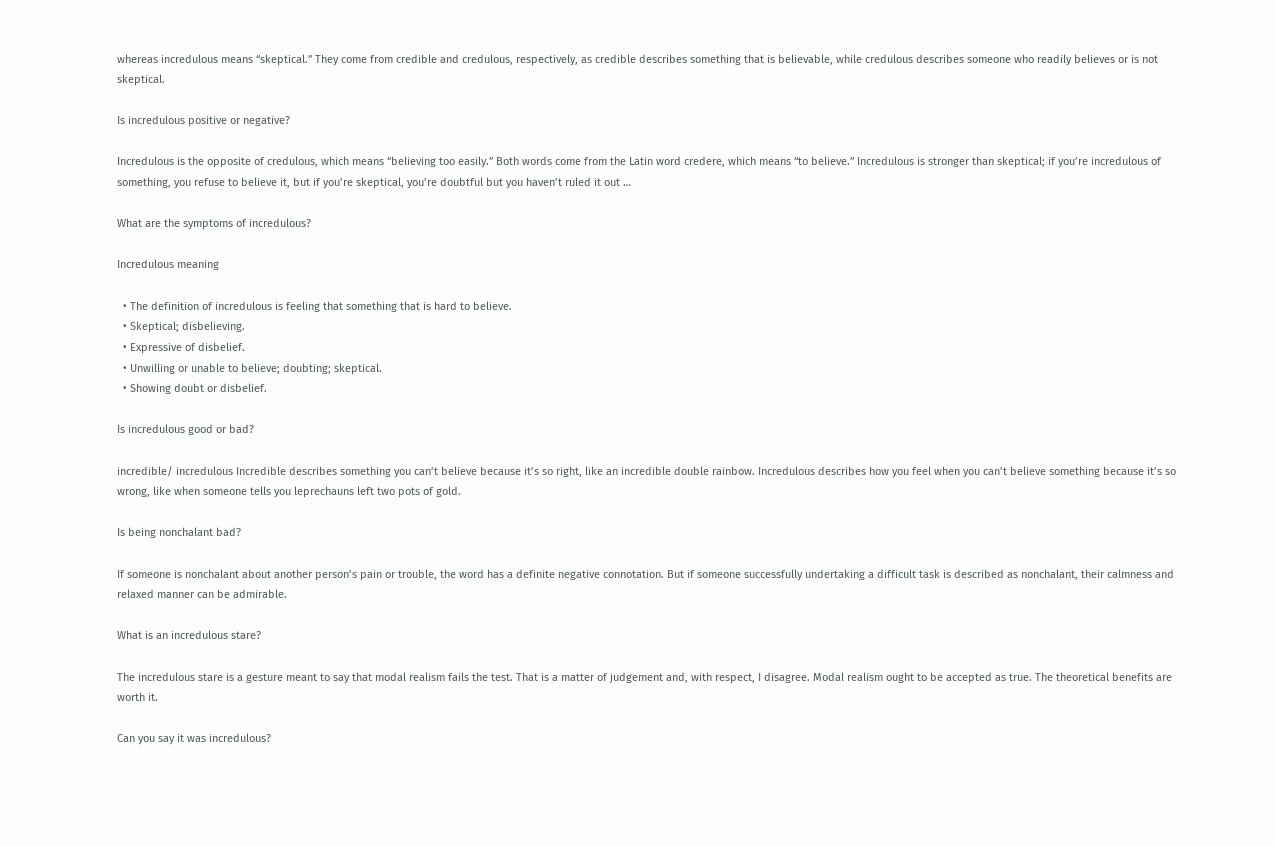whereas incredulous means “skeptical.” They come from credible and credulous, respectively, as credible describes something that is believable, while credulous describes someone who readily believes or is not skeptical.

Is incredulous positive or negative?

Incredulous is the opposite of credulous, which means “believing too easily.” Both words come from the Latin word credere, which means “to believe.” Incredulous is stronger than skeptical; if you’re incredulous of something, you refuse to believe it, but if you’re skeptical, you’re doubtful but you haven’t ruled it out …

What are the symptoms of incredulous?

Incredulous meaning

  • The definition of incredulous is feeling that something that is hard to believe.
  • Skeptical; disbelieving.
  • Expressive of disbelief.
  • Unwilling or unable to believe; doubting; skeptical.
  • Showing doubt or disbelief.

Is incredulous good or bad?

incredible/ incredulous Incredible describes something you can’t believe because it’s so right, like an incredible double rainbow. Incredulous describes how you feel when you can’t believe something because it’s so wrong, like when someone tells you leprechauns left two pots of gold.

Is being nonchalant bad?

If someone is nonchalant about another person’s pain or trouble, the word has a definite negative connotation. But if someone successfully undertaking a difficult task is described as nonchalant, their calmness and relaxed manner can be admirable.

What is an incredulous stare?

The incredulous stare is a gesture meant to say that modal realism fails the test. That is a matter of judgement and, with respect, I disagree. Modal realism ought to be accepted as true. The theoretical benefits are worth it.

Can you say it was incredulous?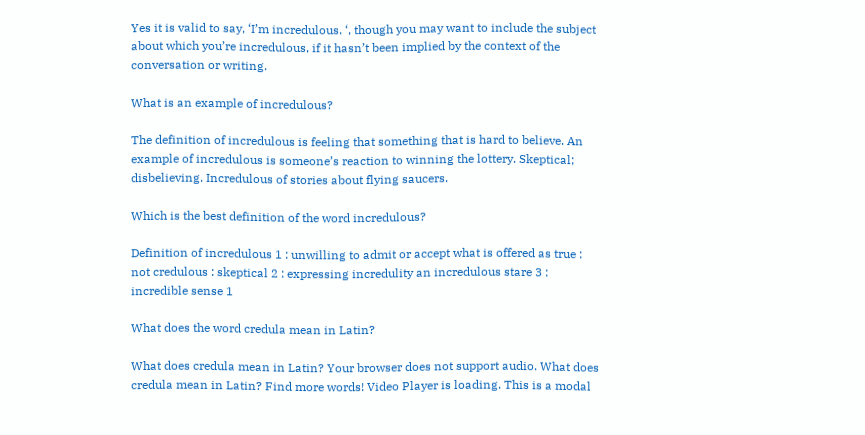Yes it is valid to say, ‘I’m incredulous. ‘, though you may want to include the subject about which you’re incredulous, if it hasn’t been implied by the context of the conversation or writing.

What is an example of incredulous?

The definition of incredulous is feeling that something that is hard to believe. An example of incredulous is someone’s reaction to winning the lottery. Skeptical; disbelieving. Incredulous of stories about flying saucers.

Which is the best definition of the word incredulous?

Definition of incredulous 1 : unwilling to admit or accept what is offered as true : not credulous : skeptical 2 : expressing incredulity an incredulous stare 3 : incredible sense 1

What does the word credula mean in Latin?

What does credula mean in Latin? Your browser does not support audio. What does credula mean in Latin? Find more words! Video Player is loading. This is a modal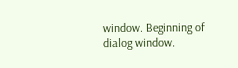window. Beginning of dialog window.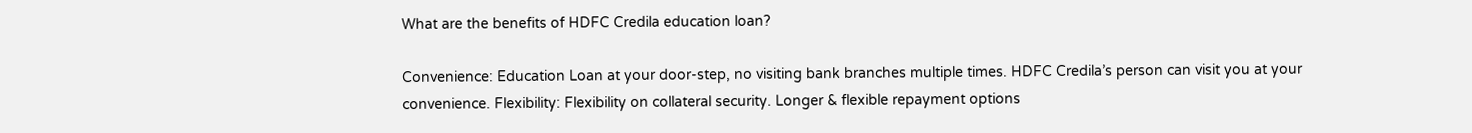What are the benefits of HDFC Credila education loan?

Convenience: Education Loan at your door-step, no visiting bank branches multiple times. HDFC Credila’s person can visit you at your convenience. Flexibility: Flexibility on collateral security. Longer & flexible repayment options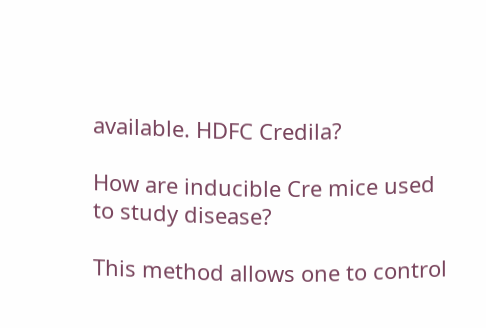available. HDFC Credila?

How are inducible Cre mice used to study disease?

This method allows one to control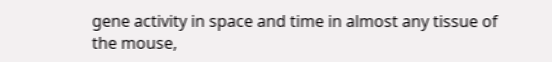gene activity in space and time in almost any tissue of the mouse,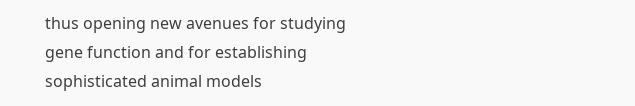thus opening new avenues for studying gene function and for establishing sophisticated animal models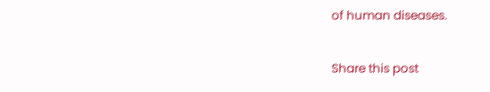of human diseases.

Share this post